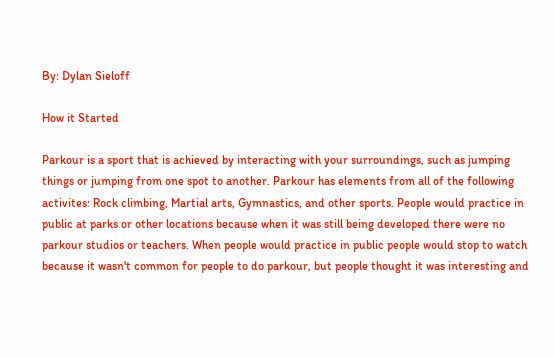By: Dylan Sieloff

How it Started

Parkour is a sport that is achieved by interacting with your surroundings, such as jumping things or jumping from one spot to another. Parkour has elements from all of the following activites: Rock climbing, Martial arts, Gymnastics, and other sports. People would practice in public at parks or other locations because when it was still being developed there were no parkour studios or teachers. When people would practice in public people would stop to watch because it wasn't common for people to do parkour, but people thought it was interesting and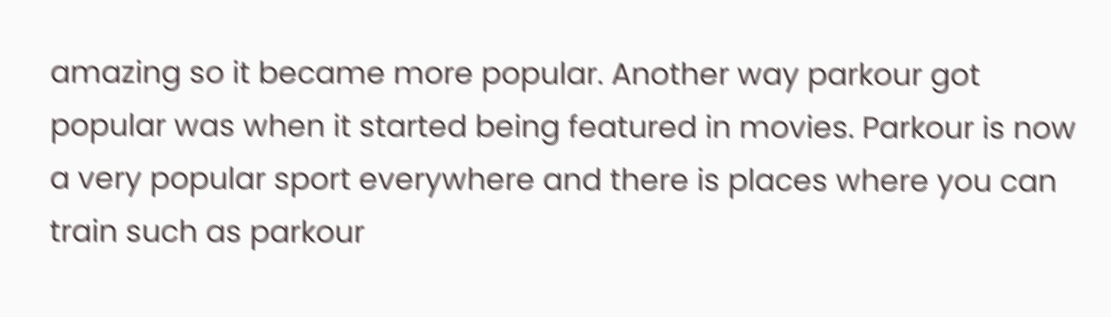amazing so it became more popular. Another way parkour got popular was when it started being featured in movies. Parkour is now a very popular sport everywhere and there is places where you can train such as parkour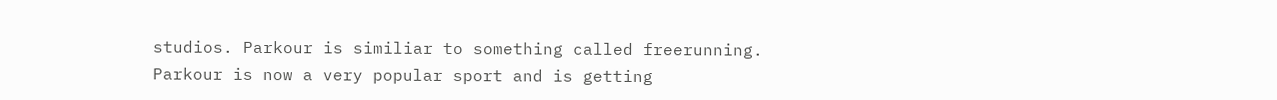studios. Parkour is similiar to something called freerunning. Parkour is now a very popular sport and is getting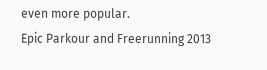even more popular.
Epic Parkour and Freerunning 2013